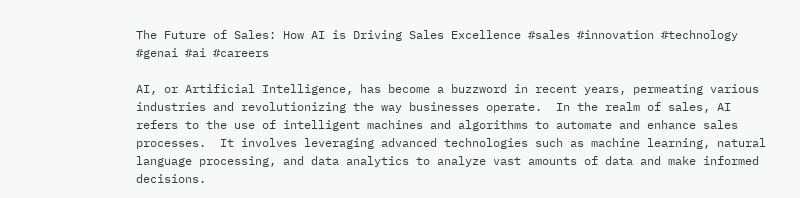The Future of Sales: How AI is Driving Sales Excellence #sales #innovation #technology #genai #ai #careers

AI, or Artificial Intelligence, has become a buzzword in recent years, permeating various industries and revolutionizing the way businesses operate.  In the realm of sales, AI refers to the use of intelligent machines and algorithms to automate and enhance sales processes.  It involves leveraging advanced technologies such as machine learning, natural language processing, and data analytics to analyze vast amounts of data and make informed decisions.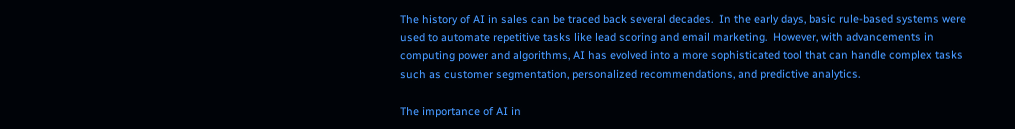The history of AI in sales can be traced back several decades.  In the early days, basic rule-based systems were used to automate repetitive tasks like lead scoring and email marketing.  However, with advancements in computing power and algorithms, AI has evolved into a more sophisticated tool that can handle complex tasks such as customer segmentation, personalized recommendations, and predictive analytics.

The importance of AI in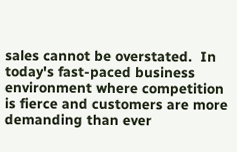sales cannot be overstated.  In today's fast-paced business environment where competition is fierce and customers are more demanding than ever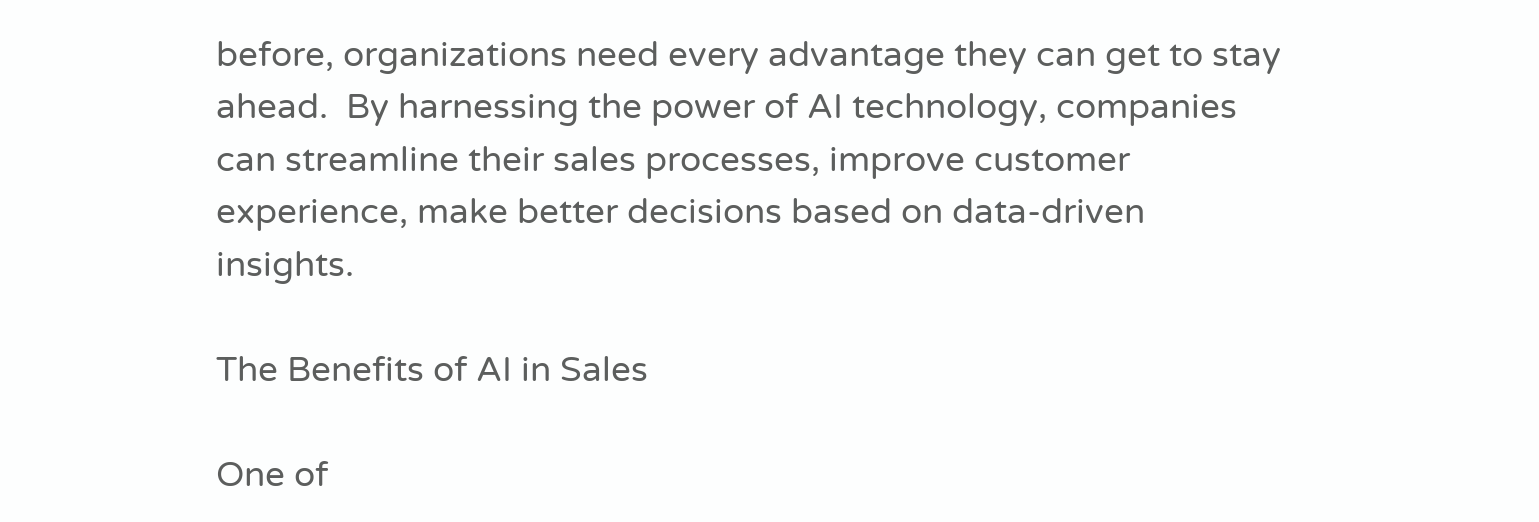before, organizations need every advantage they can get to stay ahead.  By harnessing the power of AI technology, companies can streamline their sales processes, improve customer experience, make better decisions based on data-driven insights.

The Benefits of AI in Sales

One of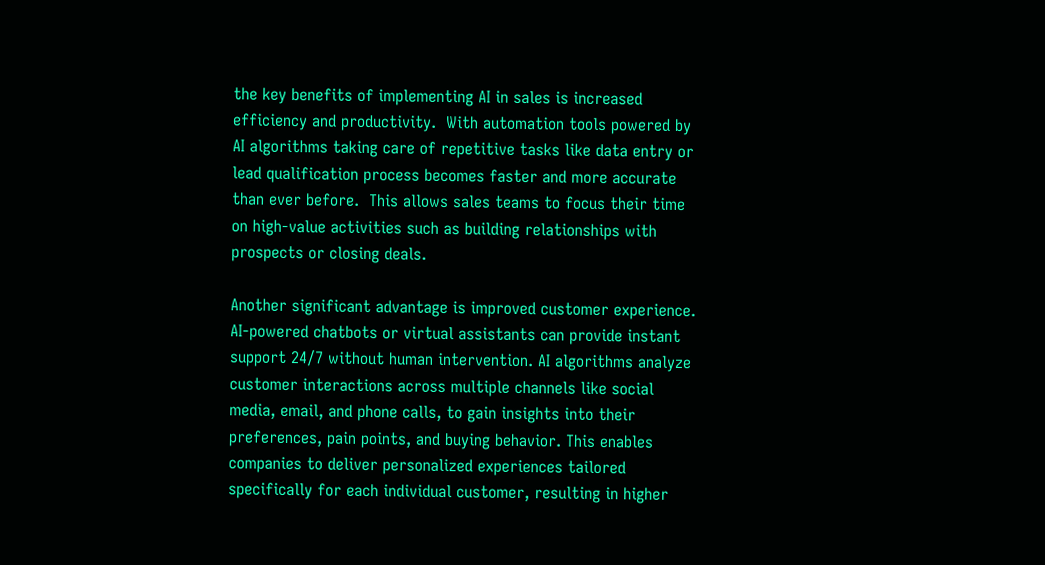the key benefits of implementing AI in sales is increased efficiency and productivity.  With automation tools powered by AI algorithms taking care of repetitive tasks like data entry or lead qualification process becomes faster and more accurate than ever before.  This allows sales teams to focus their time on high-value activities such as building relationships with prospects or closing deals.

Another significant advantage is improved customer experience. AI-powered chatbots or virtual assistants can provide instant support 24/7 without human intervention. AI algorithms analyze customer interactions across multiple channels like social media, email, and phone calls, to gain insights into their preferences, pain points, and buying behavior. This enables companies to deliver personalized experiences tailored specifically for each individual customer, resulting in higher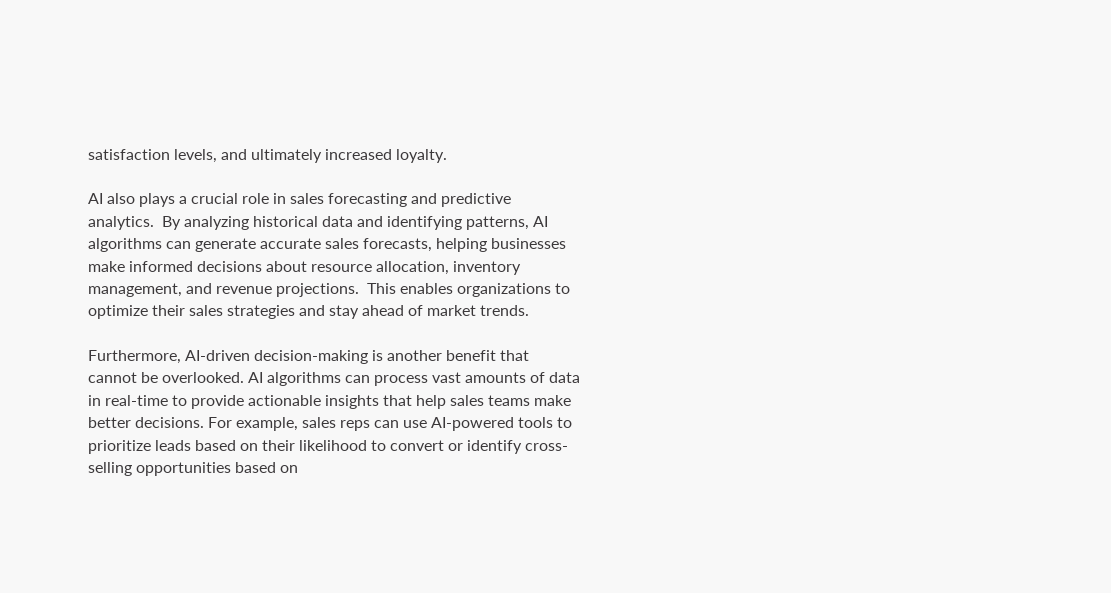satisfaction levels, and ultimately increased loyalty.

AI also plays a crucial role in sales forecasting and predictive analytics.  By analyzing historical data and identifying patterns, AI algorithms can generate accurate sales forecasts, helping businesses make informed decisions about resource allocation, inventory management, and revenue projections.  This enables organizations to optimize their sales strategies and stay ahead of market trends.

Furthermore, AI-driven decision-making is another benefit that cannot be overlooked. AI algorithms can process vast amounts of data in real-time to provide actionable insights that help sales teams make better decisions. For example, sales reps can use AI-powered tools to prioritize leads based on their likelihood to convert or identify cross-selling opportunities based on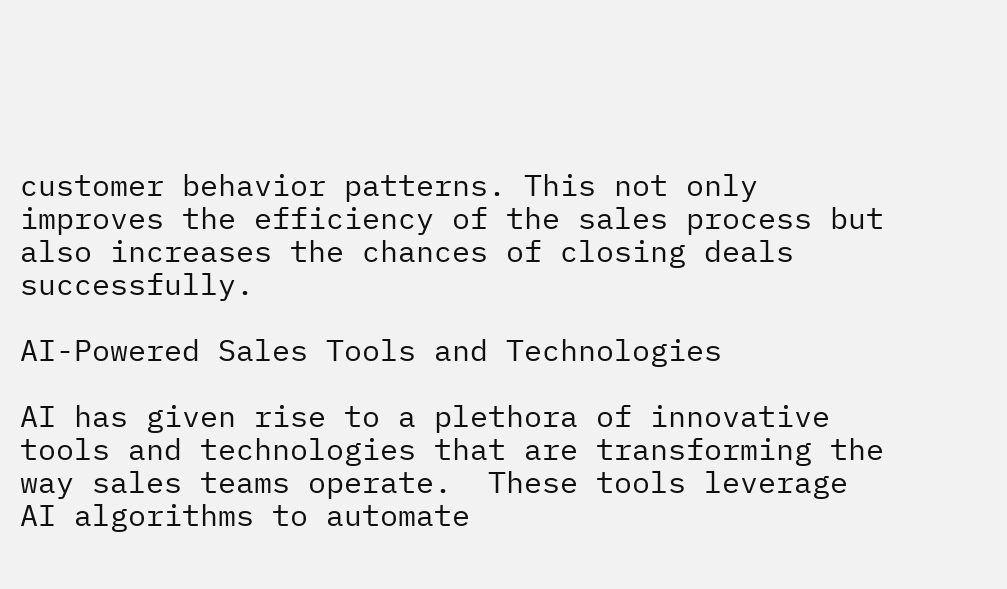customer behavior patterns. This not only improves the efficiency of the sales process but also increases the chances of closing deals successfully.

AI-Powered Sales Tools and Technologies

AI has given rise to a plethora of innovative tools and technologies that are transforming the way sales teams operate.  These tools leverage AI algorithms to automate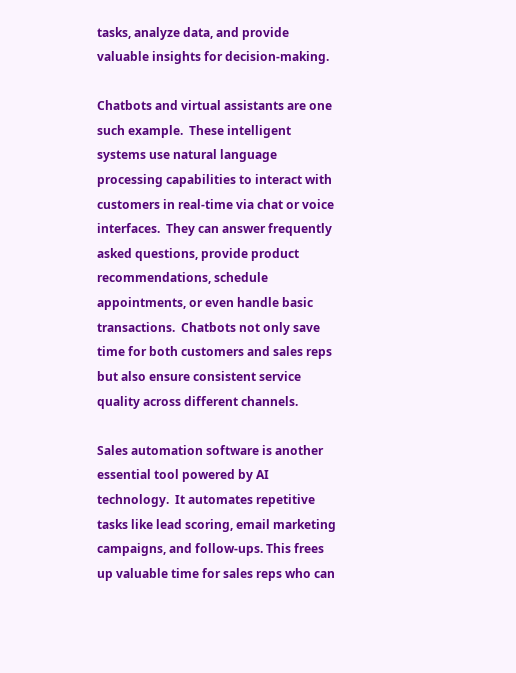tasks, analyze data, and provide valuable insights for decision-making.

Chatbots and virtual assistants are one such example.  These intelligent systems use natural language processing capabilities to interact with customers in real-time via chat or voice interfaces.  They can answer frequently asked questions, provide product recommendations, schedule appointments, or even handle basic transactions.  Chatbots not only save time for both customers and sales reps but also ensure consistent service quality across different channels.

Sales automation software is another essential tool powered by AI technology.  It automates repetitive tasks like lead scoring, email marketing campaigns, and follow-ups. This frees up valuable time for sales reps who can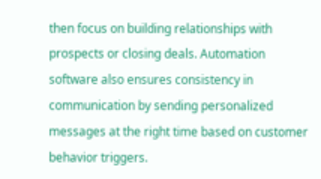then focus on building relationships with prospects or closing deals. Automation software also ensures consistency in communication by sending personalized messages at the right time based on customer behavior triggers.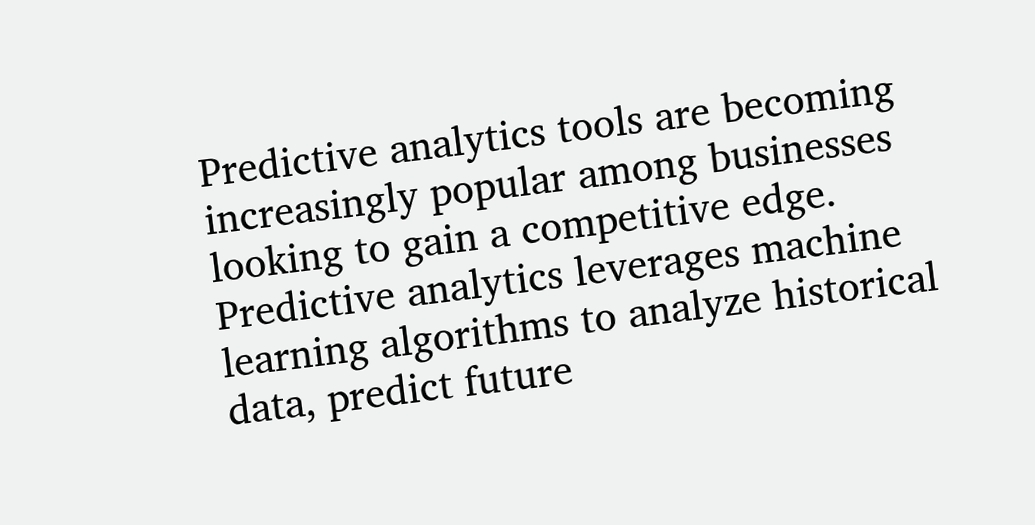Predictive analytics tools are becoming increasingly popular among businesses looking to gain a competitive edge. Predictive analytics leverages machine learning algorithms to analyze historical data, predict future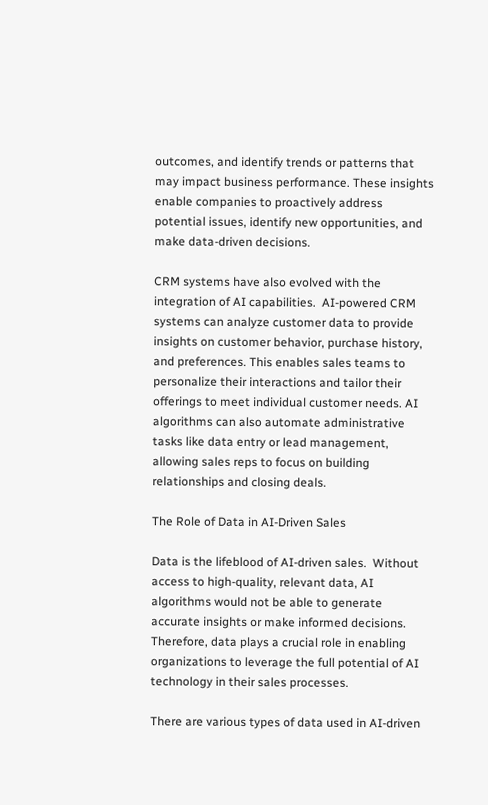outcomes, and identify trends or patterns that may impact business performance. These insights enable companies to proactively address potential issues, identify new opportunities, and make data-driven decisions.

CRM systems have also evolved with the integration of AI capabilities.  AI-powered CRM systems can analyze customer data to provide insights on customer behavior, purchase history, and preferences. This enables sales teams to personalize their interactions and tailor their offerings to meet individual customer needs. AI algorithms can also automate administrative tasks like data entry or lead management, allowing sales reps to focus on building relationships and closing deals.

The Role of Data in AI-Driven Sales

Data is the lifeblood of AI-driven sales.  Without access to high-quality, relevant data, AI algorithms would not be able to generate accurate insights or make informed decisions.  Therefore, data plays a crucial role in enabling organizations to leverage the full potential of AI technology in their sales processes.

There are various types of data used in AI-driven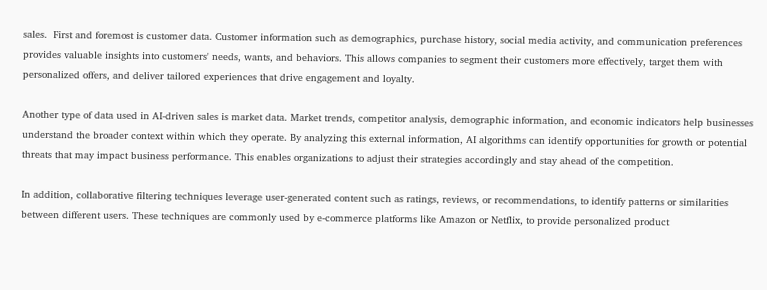sales.  First and foremost is customer data. Customer information such as demographics, purchase history, social media activity, and communication preferences provides valuable insights into customers' needs, wants, and behaviors. This allows companies to segment their customers more effectively, target them with personalized offers, and deliver tailored experiences that drive engagement and loyalty.

Another type of data used in AI-driven sales is market data. Market trends, competitor analysis, demographic information, and economic indicators help businesses understand the broader context within which they operate. By analyzing this external information, AI algorithms can identify opportunities for growth or potential threats that may impact business performance. This enables organizations to adjust their strategies accordingly and stay ahead of the competition.

In addition, collaborative filtering techniques leverage user-generated content such as ratings, reviews, or recommendations, to identify patterns or similarities between different users. These techniques are commonly used by e-commerce platforms like Amazon or Netflix, to provide personalized product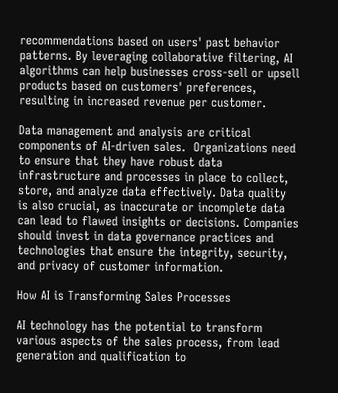recommendations based on users' past behavior patterns. By leveraging collaborative filtering, AI algorithms can help businesses cross-sell or upsell products based on customers' preferences, resulting in increased revenue per customer.

Data management and analysis are critical components of AI-driven sales.  Organizations need to ensure that they have robust data infrastructure and processes in place to collect, store, and analyze data effectively. Data quality is also crucial, as inaccurate or incomplete data can lead to flawed insights or decisions. Companies should invest in data governance practices and technologies that ensure the integrity, security, and privacy of customer information.

How AI is Transforming Sales Processes

AI technology has the potential to transform various aspects of the sales process, from lead generation and qualification to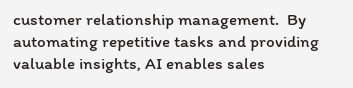customer relationship management.  By automating repetitive tasks and providing valuable insights, AI enables sales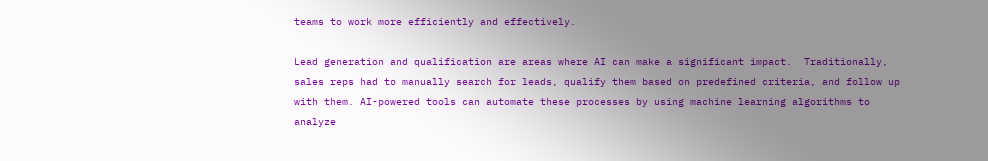teams to work more efficiently and effectively.

Lead generation and qualification are areas where AI can make a significant impact.  Traditionally, sales reps had to manually search for leads, qualify them based on predefined criteria, and follow up with them. AI-powered tools can automate these processes by using machine learning algorithms to analyze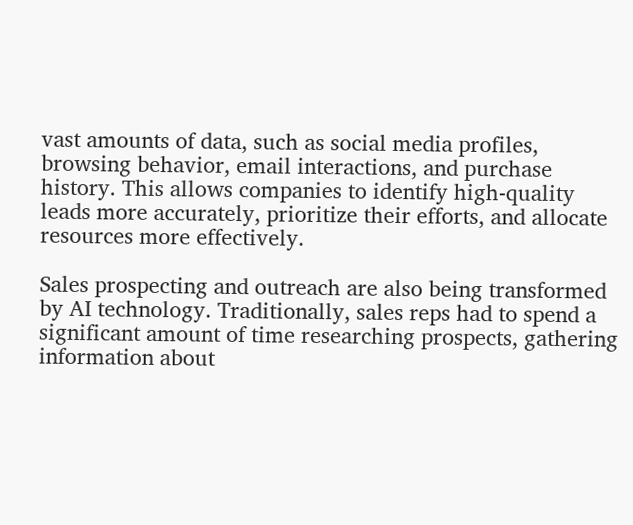vast amounts of data, such as social media profiles, browsing behavior, email interactions, and purchase history. This allows companies to identify high-quality leads more accurately, prioritize their efforts, and allocate resources more effectively.

Sales prospecting and outreach are also being transformed by AI technology. Traditionally, sales reps had to spend a significant amount of time researching prospects, gathering information about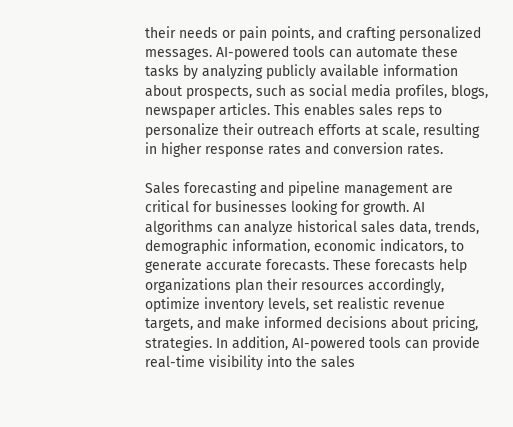their needs or pain points, and crafting personalized messages. AI-powered tools can automate these tasks by analyzing publicly available information about prospects, such as social media profiles, blogs, newspaper articles. This enables sales reps to personalize their outreach efforts at scale, resulting in higher response rates and conversion rates.

Sales forecasting and pipeline management are critical for businesses looking for growth. AI algorithms can analyze historical sales data, trends, demographic information, economic indicators, to generate accurate forecasts. These forecasts help organizations plan their resources accordingly, optimize inventory levels, set realistic revenue targets, and make informed decisions about pricing, strategies. In addition, AI-powered tools can provide real-time visibility into the sales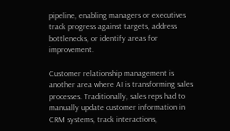pipeline, enabling managers or executives track progress against targets, address bottlenecks, or identify areas for improvement.

Customer relationship management is another area where AI is transforming sales processes. Traditionally, sales reps had to manually update customer information in CRM systems, track interactions,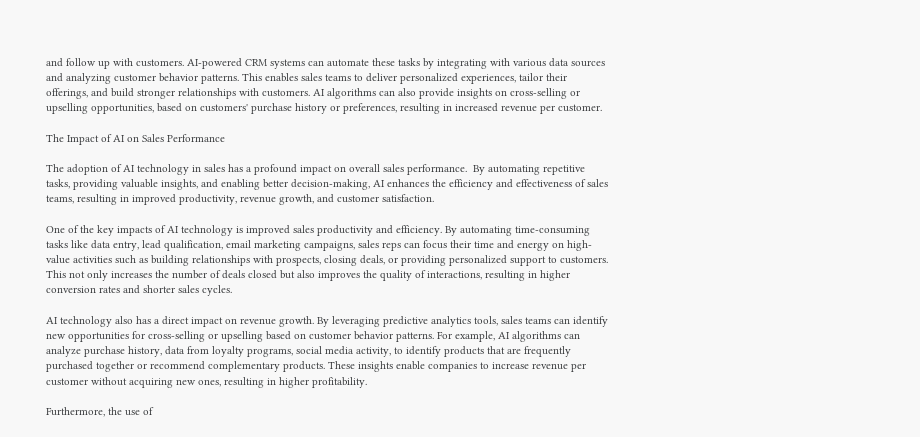and follow up with customers. AI-powered CRM systems can automate these tasks by integrating with various data sources and analyzing customer behavior patterns. This enables sales teams to deliver personalized experiences, tailor their offerings, and build stronger relationships with customers. AI algorithms can also provide insights on cross-selling or upselling opportunities, based on customers' purchase history or preferences, resulting in increased revenue per customer.

The Impact of AI on Sales Performance

The adoption of AI technology in sales has a profound impact on overall sales performance.  By automating repetitive tasks, providing valuable insights, and enabling better decision-making, AI enhances the efficiency and effectiveness of sales teams, resulting in improved productivity, revenue growth, and customer satisfaction.

One of the key impacts of AI technology is improved sales productivity and efficiency. By automating time-consuming tasks like data entry, lead qualification, email marketing campaigns, sales reps can focus their time and energy on high-value activities such as building relationships with prospects, closing deals, or providing personalized support to customers. This not only increases the number of deals closed but also improves the quality of interactions, resulting in higher conversion rates and shorter sales cycles.

AI technology also has a direct impact on revenue growth. By leveraging predictive analytics tools, sales teams can identify new opportunities for cross-selling or upselling based on customer behavior patterns. For example, AI algorithms can analyze purchase history, data from loyalty programs, social media activity, to identify products that are frequently purchased together or recommend complementary products. These insights enable companies to increase revenue per customer without acquiring new ones, resulting in higher profitability.

Furthermore, the use of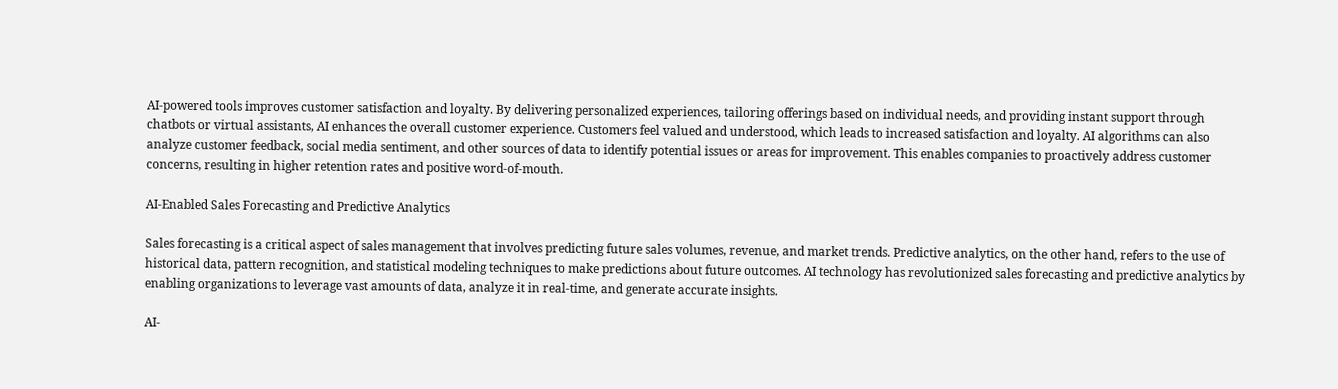AI-powered tools improves customer satisfaction and loyalty. By delivering personalized experiences, tailoring offerings based on individual needs, and providing instant support through chatbots or virtual assistants, AI enhances the overall customer experience. Customers feel valued and understood, which leads to increased satisfaction and loyalty. AI algorithms can also analyze customer feedback, social media sentiment, and other sources of data to identify potential issues or areas for improvement. This enables companies to proactively address customer concerns, resulting in higher retention rates and positive word-of-mouth.

AI-Enabled Sales Forecasting and Predictive Analytics

Sales forecasting is a critical aspect of sales management that involves predicting future sales volumes, revenue, and market trends. Predictive analytics, on the other hand, refers to the use of historical data, pattern recognition, and statistical modeling techniques to make predictions about future outcomes. AI technology has revolutionized sales forecasting and predictive analytics by enabling organizations to leverage vast amounts of data, analyze it in real-time, and generate accurate insights.

AI-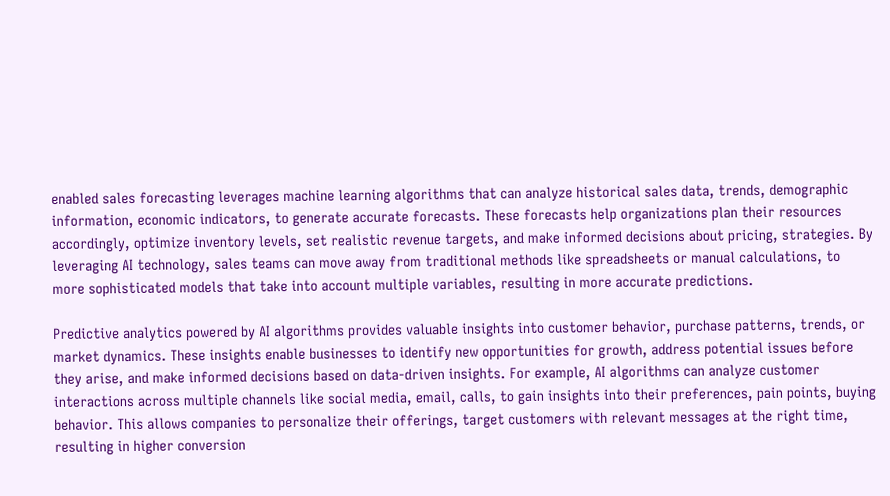enabled sales forecasting leverages machine learning algorithms that can analyze historical sales data, trends, demographic information, economic indicators, to generate accurate forecasts. These forecasts help organizations plan their resources accordingly, optimize inventory levels, set realistic revenue targets, and make informed decisions about pricing, strategies. By leveraging AI technology, sales teams can move away from traditional methods like spreadsheets or manual calculations, to more sophisticated models that take into account multiple variables, resulting in more accurate predictions.

Predictive analytics powered by AI algorithms provides valuable insights into customer behavior, purchase patterns, trends, or market dynamics. These insights enable businesses to identify new opportunities for growth, address potential issues before they arise, and make informed decisions based on data-driven insights. For example, AI algorithms can analyze customer interactions across multiple channels like social media, email, calls, to gain insights into their preferences, pain points, buying behavior. This allows companies to personalize their offerings, target customers with relevant messages at the right time, resulting in higher conversion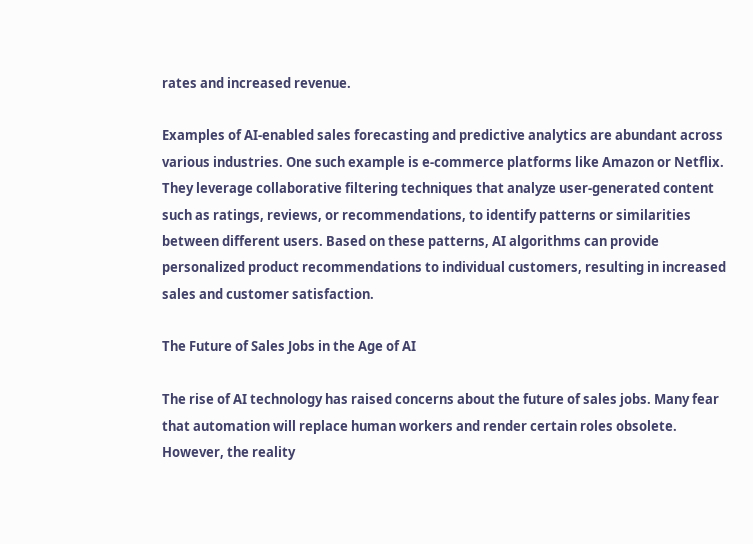rates and increased revenue.

Examples of AI-enabled sales forecasting and predictive analytics are abundant across various industries. One such example is e-commerce platforms like Amazon or Netflix. They leverage collaborative filtering techniques that analyze user-generated content such as ratings, reviews, or recommendations, to identify patterns or similarities between different users. Based on these patterns, AI algorithms can provide personalized product recommendations to individual customers, resulting in increased sales and customer satisfaction.

The Future of Sales Jobs in the Age of AI

The rise of AI technology has raised concerns about the future of sales jobs. Many fear that automation will replace human workers and render certain roles obsolete. However, the reality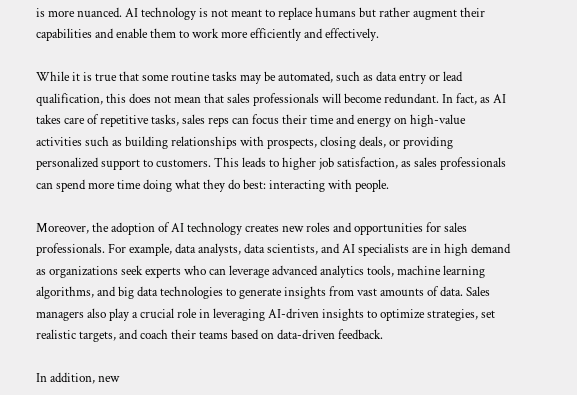is more nuanced. AI technology is not meant to replace humans but rather augment their capabilities and enable them to work more efficiently and effectively.

While it is true that some routine tasks may be automated, such as data entry or lead qualification, this does not mean that sales professionals will become redundant. In fact, as AI takes care of repetitive tasks, sales reps can focus their time and energy on high-value activities such as building relationships with prospects, closing deals, or providing personalized support to customers. This leads to higher job satisfaction, as sales professionals can spend more time doing what they do best: interacting with people.

Moreover, the adoption of AI technology creates new roles and opportunities for sales professionals. For example, data analysts, data scientists, and AI specialists are in high demand as organizations seek experts who can leverage advanced analytics tools, machine learning algorithms, and big data technologies to generate insights from vast amounts of data. Sales managers also play a crucial role in leveraging AI-driven insights to optimize strategies, set realistic targets, and coach their teams based on data-driven feedback.

In addition, new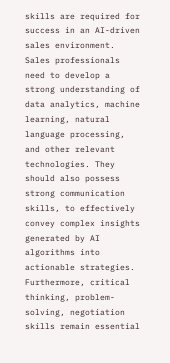skills are required for success in an AI-driven sales environment. Sales professionals need to develop a strong understanding of data analytics, machine learning, natural language processing, and other relevant technologies. They should also possess strong communication skills, to effectively convey complex insights generated by AI algorithms into actionable strategies. Furthermore, critical thinking, problem-solving, negotiation skills remain essential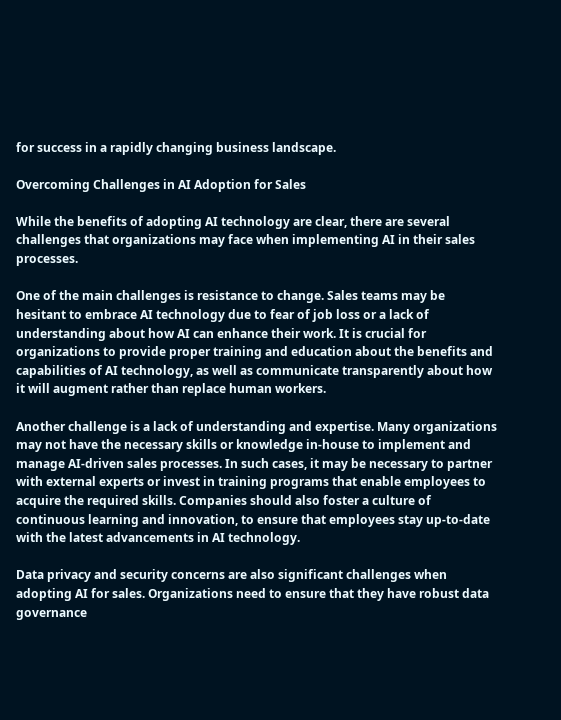for success in a rapidly changing business landscape.

Overcoming Challenges in AI Adoption for Sales

While the benefits of adopting AI technology are clear, there are several challenges that organizations may face when implementing AI in their sales processes.

One of the main challenges is resistance to change. Sales teams may be hesitant to embrace AI technology due to fear of job loss or a lack of understanding about how AI can enhance their work. It is crucial for organizations to provide proper training and education about the benefits and capabilities of AI technology, as well as communicate transparently about how it will augment rather than replace human workers.

Another challenge is a lack of understanding and expertise. Many organizations may not have the necessary skills or knowledge in-house to implement and manage AI-driven sales processes. In such cases, it may be necessary to partner with external experts or invest in training programs that enable employees to acquire the required skills. Companies should also foster a culture of continuous learning and innovation, to ensure that employees stay up-to-date with the latest advancements in AI technology.

Data privacy and security concerns are also significant challenges when adopting AI for sales. Organizations need to ensure that they have robust data governance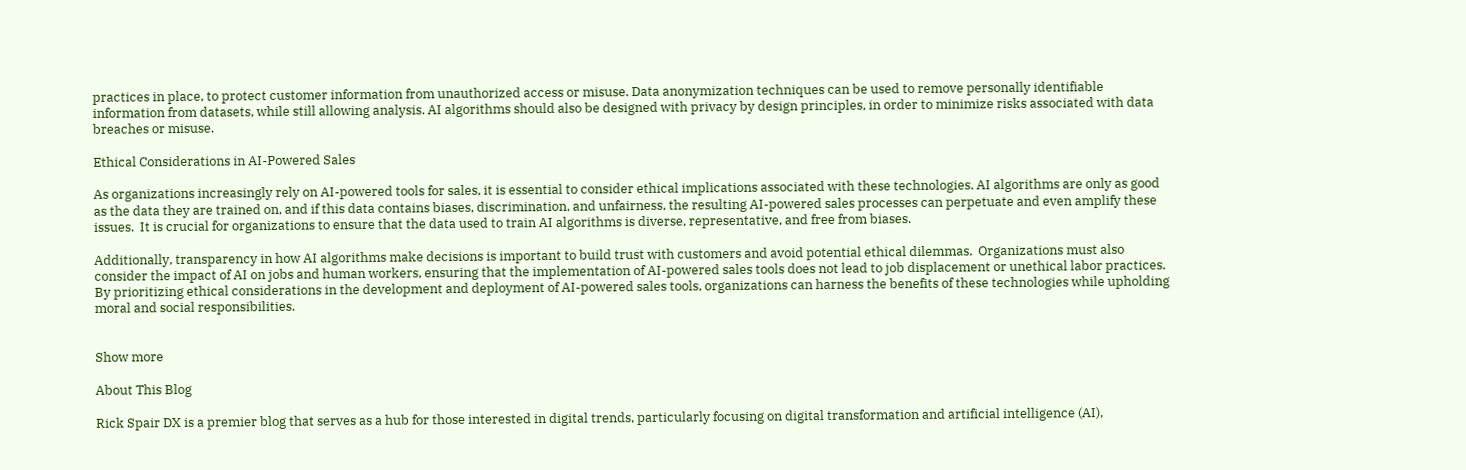practices in place, to protect customer information from unauthorized access or misuse. Data anonymization techniques can be used to remove personally identifiable information from datasets, while still allowing analysis. AI algorithms should also be designed with privacy by design principles, in order to minimize risks associated with data breaches or misuse.

Ethical Considerations in AI-Powered Sales

As organizations increasingly rely on AI-powered tools for sales, it is essential to consider ethical implications associated with these technologies. AI algorithms are only as good as the data they are trained on, and if this data contains biases, discrimination, and unfairness, the resulting AI-powered sales processes can perpetuate and even amplify these issues.  It is crucial for organizations to ensure that the data used to train AI algorithms is diverse, representative, and free from biases.

Additionally, transparency in how AI algorithms make decisions is important to build trust with customers and avoid potential ethical dilemmas.  Organizations must also consider the impact of AI on jobs and human workers, ensuring that the implementation of AI-powered sales tools does not lead to job displacement or unethical labor practices.  By prioritizing ethical considerations in the development and deployment of AI-powered sales tools, organizations can harness the benefits of these technologies while upholding moral and social responsibilities.


Show more

About This Blog

Rick Spair DX is a premier blog that serves as a hub for those interested in digital trends, particularly focusing on digital transformation and artificial intelligence (AI),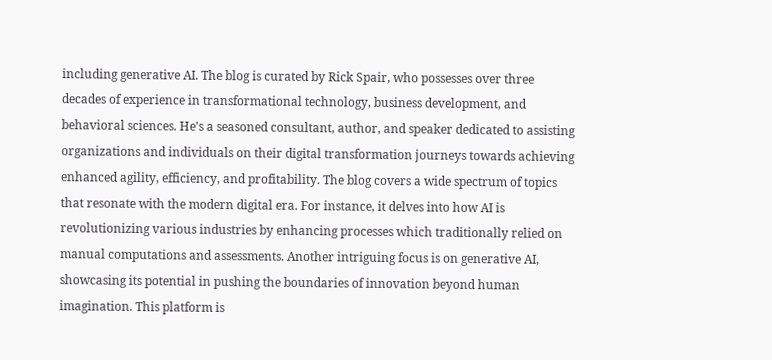including generative AI. The blog is curated by Rick Spair, who possesses over three decades of experience in transformational technology, business development, and behavioral sciences. He's a seasoned consultant, author, and speaker dedicated to assisting organizations and individuals on their digital transformation journeys towards achieving enhanced agility, efficiency, and profitability. The blog covers a wide spectrum of topics that resonate with the modern digital era. For instance, it delves into how AI is revolutionizing various industries by enhancing processes which traditionally relied on manual computations and assessments. Another intriguing focus is on generative AI, showcasing its potential in pushing the boundaries of innovation beyond human imagination. This platform is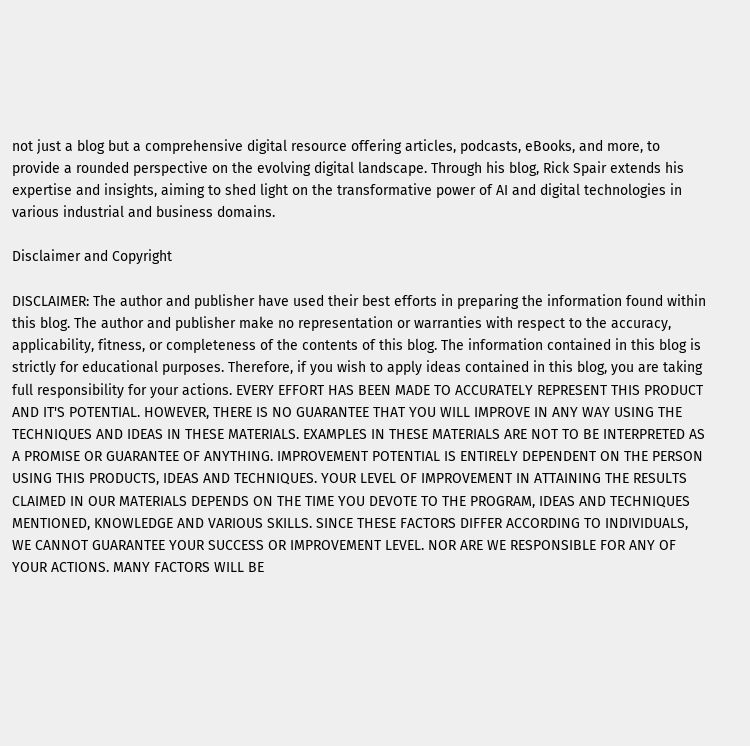not just a blog but a comprehensive digital resource offering articles, podcasts, eBooks, and more, to provide a rounded perspective on the evolving digital landscape. Through his blog, Rick Spair extends his expertise and insights, aiming to shed light on the transformative power of AI and digital technologies in various industrial and business domains.

Disclaimer and Copyright

DISCLAIMER: The author and publisher have used their best efforts in preparing the information found within this blog. The author and publisher make no representation or warranties with respect to the accuracy, applicability, fitness, or completeness of the contents of this blog. The information contained in this blog is strictly for educational purposes. Therefore, if you wish to apply ideas contained in this blog, you are taking full responsibility for your actions. EVERY EFFORT HAS BEEN MADE TO ACCURATELY REPRESENT THIS PRODUCT AND IT'S POTENTIAL. HOWEVER, THERE IS NO GUARANTEE THAT YOU WILL IMPROVE IN ANY WAY USING THE TECHNIQUES AND IDEAS IN THESE MATERIALS. EXAMPLES IN THESE MATERIALS ARE NOT TO BE INTERPRETED AS A PROMISE OR GUARANTEE OF ANYTHING. IMPROVEMENT POTENTIAL IS ENTIRELY DEPENDENT ON THE PERSON USING THIS PRODUCTS, IDEAS AND TECHNIQUES. YOUR LEVEL OF IMPROVEMENT IN ATTAINING THE RESULTS CLAIMED IN OUR MATERIALS DEPENDS ON THE TIME YOU DEVOTE TO THE PROGRAM, IDEAS AND TECHNIQUES MENTIONED, KNOWLEDGE AND VARIOUS SKILLS. SINCE THESE FACTORS DIFFER ACCORDING TO INDIVIDUALS, WE CANNOT GUARANTEE YOUR SUCCESS OR IMPROVEMENT LEVEL. NOR ARE WE RESPONSIBLE FOR ANY OF YOUR ACTIONS. MANY FACTORS WILL BE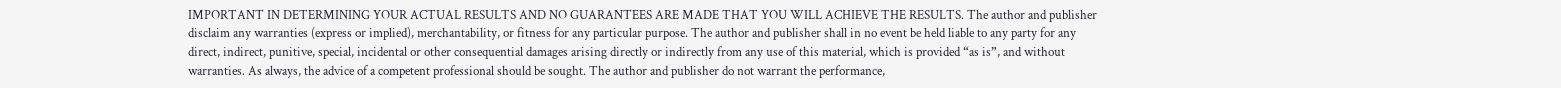IMPORTANT IN DETERMINING YOUR ACTUAL RESULTS AND NO GUARANTEES ARE MADE THAT YOU WILL ACHIEVE THE RESULTS. The author and publisher disclaim any warranties (express or implied), merchantability, or fitness for any particular purpose. The author and publisher shall in no event be held liable to any party for any direct, indirect, punitive, special, incidental or other consequential damages arising directly or indirectly from any use of this material, which is provided “as is”, and without warranties. As always, the advice of a competent professional should be sought. The author and publisher do not warrant the performance,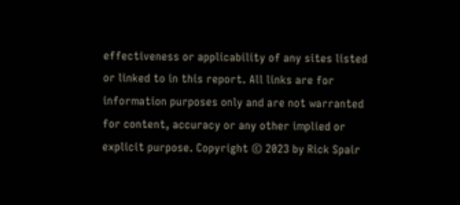effectiveness or applicability of any sites listed or linked to in this report. All links are for information purposes only and are not warranted for content, accuracy or any other implied or explicit purpose. Copyright © 2023 by Rick Spair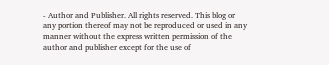- Author and Publisher. All rights reserved. This blog or any portion thereof may not be reproduced or used in any manner without the express written permission of the author and publisher except for the use of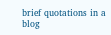brief quotations in a blog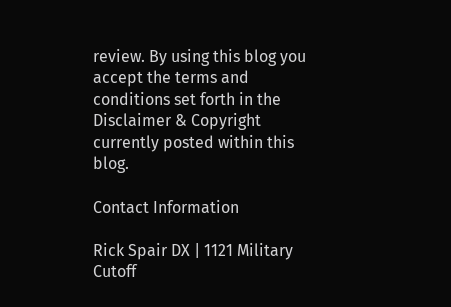review. By using this blog you accept the terms and conditions set forth in the Disclaimer & Copyright currently posted within this blog.

Contact Information

Rick Spair DX | 1121 Military Cutoff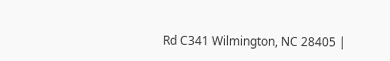Rd C341 Wilmington, NC 28405 |